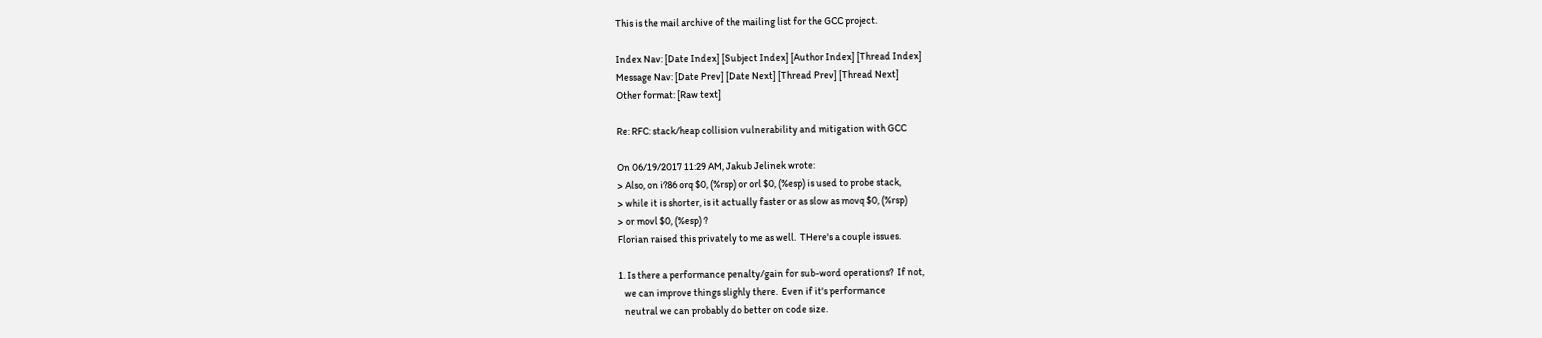This is the mail archive of the mailing list for the GCC project.

Index Nav: [Date Index] [Subject Index] [Author Index] [Thread Index]
Message Nav: [Date Prev] [Date Next] [Thread Prev] [Thread Next]
Other format: [Raw text]

Re: RFC: stack/heap collision vulnerability and mitigation with GCC

On 06/19/2017 11:29 AM, Jakub Jelinek wrote:
> Also, on i?86 orq $0, (%rsp) or orl $0, (%esp) is used to probe stack,
> while it is shorter, is it actually faster or as slow as movq $0, (%rsp)
> or movl $0, (%esp) ?
Florian raised this privately to me as well.  THere's a couple issues.

1. Is there a performance penalty/gain for sub-word operations?  If not,
   we can improve things slighly there.  Even if it's performance
   neutral we can probably do better on code size.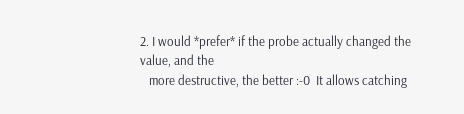2. I would *prefer* if the probe actually changed the value, and the
   more destructive, the better :-0  It allows catching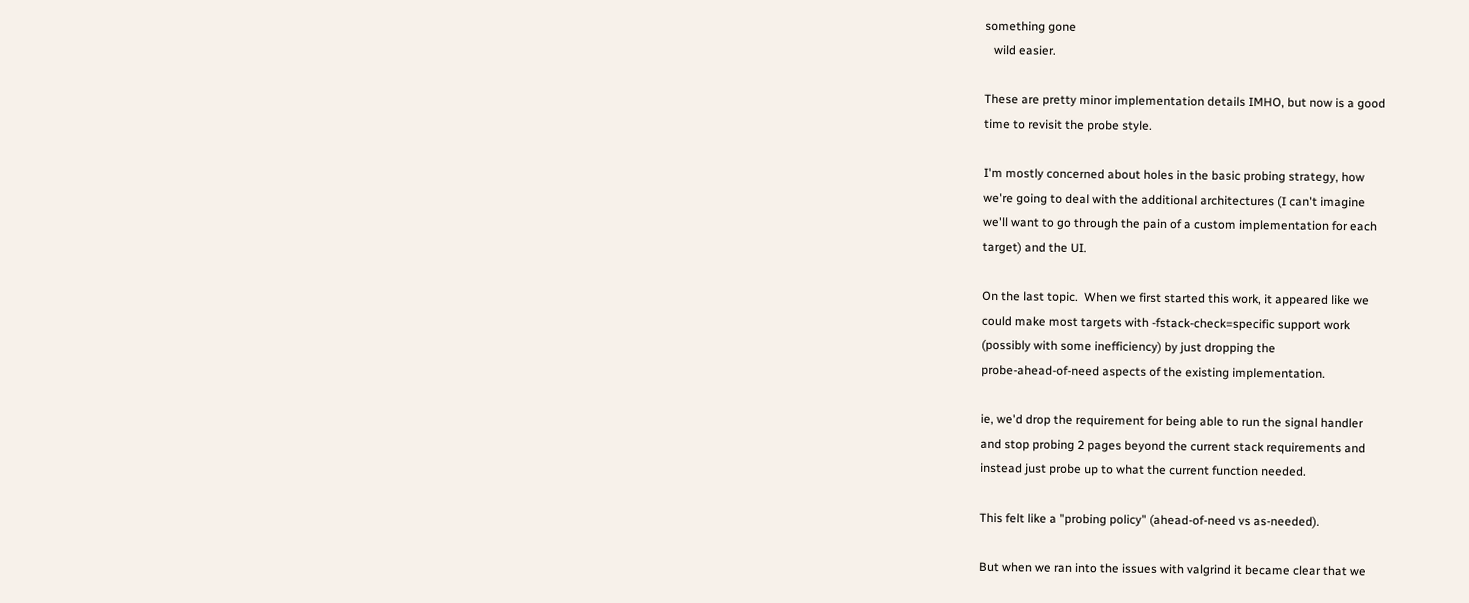something gone
   wild easier.

These are pretty minor implementation details IMHO, but now is a good
time to revisit the probe style.

I'm mostly concerned about holes in the basic probing strategy, how
we're going to deal with the additional architectures (I can't imagine
we'll want to go through the pain of a custom implementation for each
target) and the UI.

On the last topic.  When we first started this work, it appeared like we
could make most targets with -fstack-check=specific support work
(possibly with some inefficiency) by just dropping the
probe-ahead-of-need aspects of the existing implementation.

ie, we'd drop the requirement for being able to run the signal handler
and stop probing 2 pages beyond the current stack requirements and
instead just probe up to what the current function needed.

This felt like a "probing policy" (ahead-of-need vs as-needed).

But when we ran into the issues with valgrind it became clear that we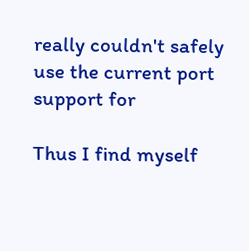really couldn't safely use the current port support for

Thus I find myself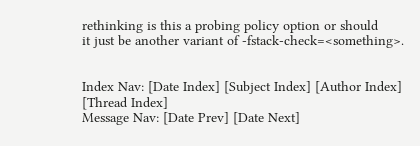rethinking is this a probing policy option or should
it just be another variant of -fstack-check=<something>.


Index Nav: [Date Index] [Subject Index] [Author Index] [Thread Index]
Message Nav: [Date Prev] [Date Next]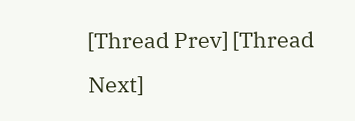[Thread Prev] [Thread Next]